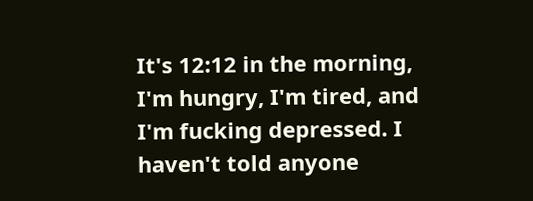It's 12:12 in the morning, I'm hungry, I'm tired, and I'm fucking depressed. I haven't told anyone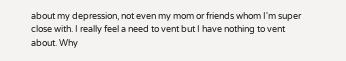about my depression, not even my mom or friends whom I'm super close with. I really feel a need to vent but I have nothing to vent about. Why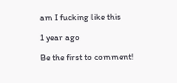am I fucking like this

1 year ago

Be the first to comment!